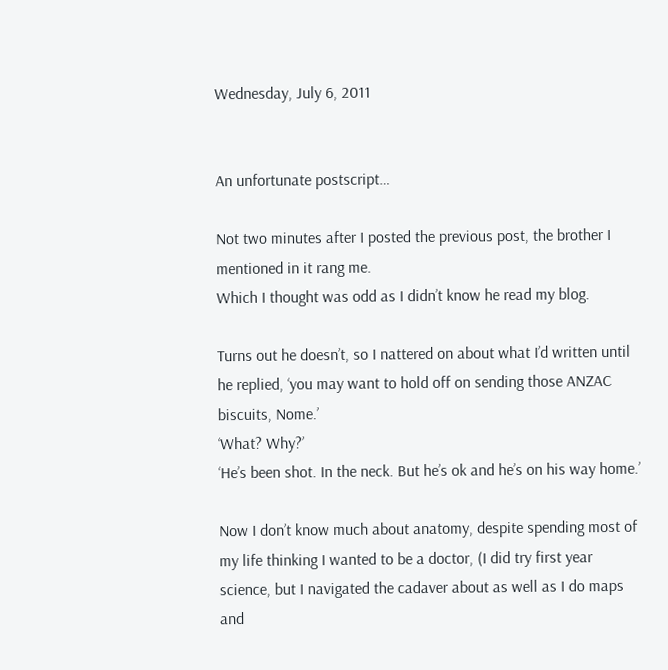Wednesday, July 6, 2011


An unfortunate postscript…

Not two minutes after I posted the previous post, the brother I mentioned in it rang me.
Which I thought was odd as I didn’t know he read my blog.

Turns out he doesn’t, so I nattered on about what I’d written until he replied, ‘you may want to hold off on sending those ANZAC biscuits, Nome.’
‘What? Why?’
‘He’s been shot. In the neck. But he’s ok and he’s on his way home.’

Now I don’t know much about anatomy, despite spending most of my life thinking I wanted to be a doctor, (I did try first year science, but I navigated the cadaver about as well as I do maps and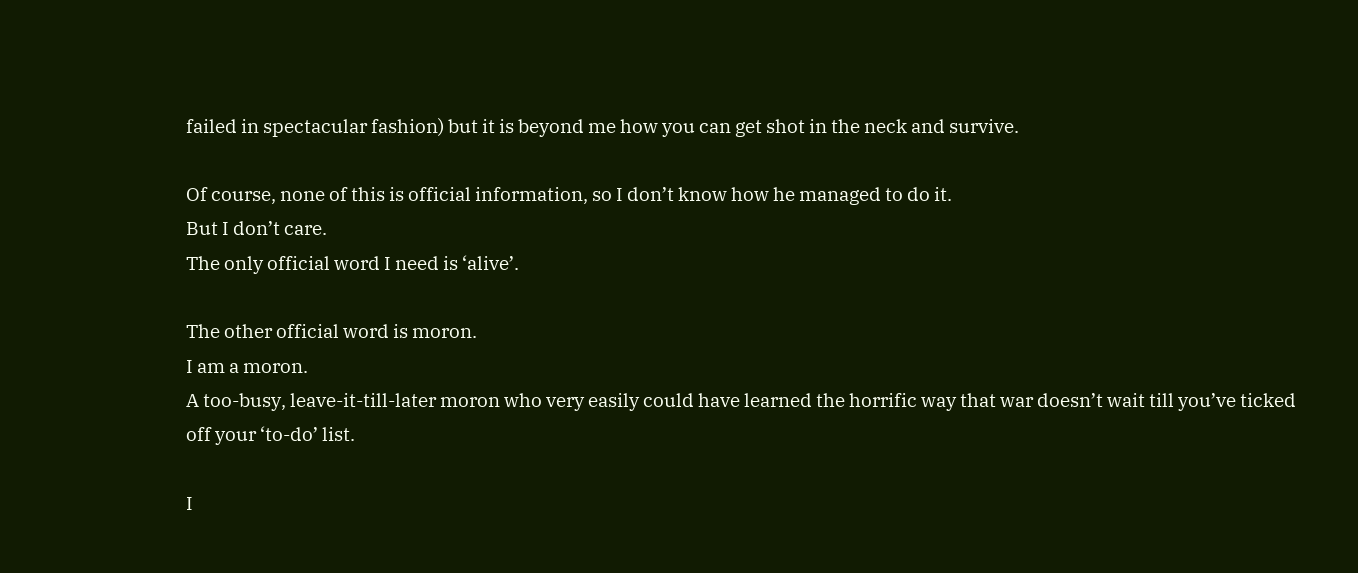failed in spectacular fashion) but it is beyond me how you can get shot in the neck and survive.

Of course, none of this is official information, so I don’t know how he managed to do it.
But I don’t care.
The only official word I need is ‘alive’.

The other official word is moron.
I am a moron.
A too-busy, leave-it-till-later moron who very easily could have learned the horrific way that war doesn’t wait till you’ve ticked off your ‘to-do’ list.

I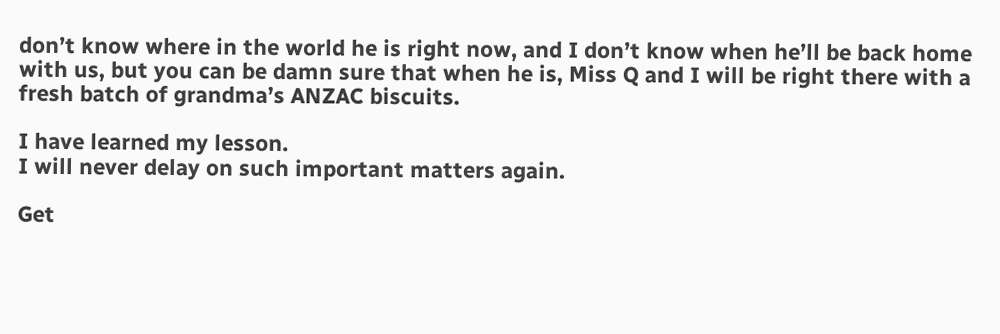don’t know where in the world he is right now, and I don’t know when he’ll be back home with us, but you can be damn sure that when he is, Miss Q and I will be right there with a fresh batch of grandma’s ANZAC biscuits.

I have learned my lesson.
I will never delay on such important matters again.

Get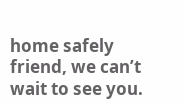home safely friend, we can’t wait to see you.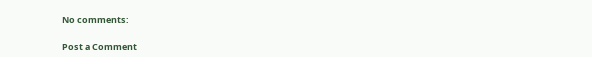No comments:

Post a Comment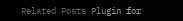Related Posts Plugin for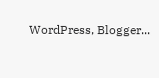WordPress, Blogger...